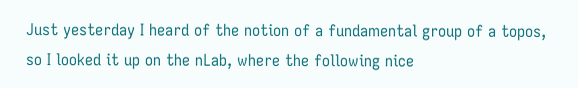Just yesterday I heard of the notion of a fundamental group of a topos, so I looked it up on the nLab, where the following nice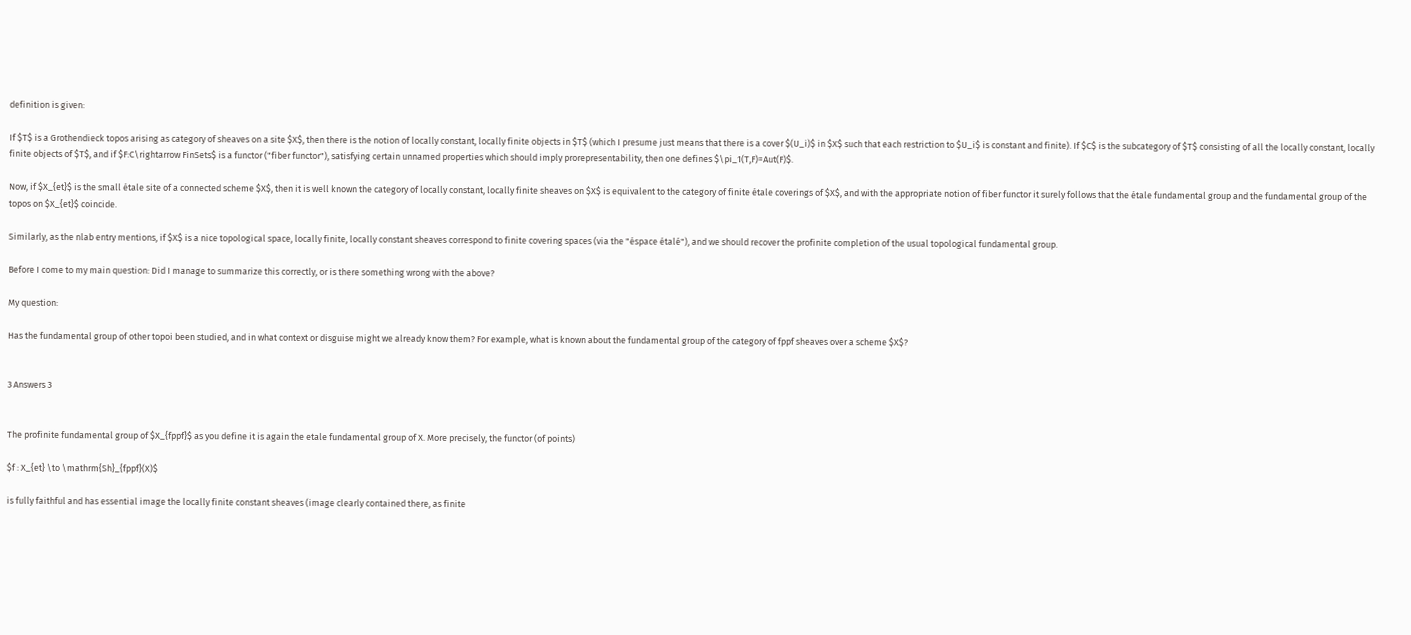definition is given:

If $T$ is a Grothendieck topos arising as category of sheaves on a site $X$, then there is the notion of locally constant, locally finite objects in $T$ (which I presume just means that there is a cover $(U_i)$ in $X$ such that each restriction to $U_i$ is constant and finite). If $C$ is the subcategory of $T$ consisting of all the locally constant, locally finite objects of $T$, and if $F:C\rightarrow FinSets$ is a functor ("fiber functor"), satisfying certain unnamed properties which should imply prorepresentability, then one defines $\pi_1(T,F)=Aut(F)$.

Now, if $X_{et}$ is the small étale site of a connected scheme $X$, then it is well known the category of locally constant, locally finite sheaves on $X$ is equivalent to the category of finite étale coverings of $X$, and with the appropriate notion of fiber functor it surely follows that the étale fundamental group and the fundamental group of the topos on $X_{et}$ coincide.

Similarly, as the nlab entry mentions, if $X$ is a nice topological space, locally finite, locally constant sheaves correspond to finite covering spaces (via the "éspace étalé"), and we should recover the profinite completion of the usual topological fundamental group.

Before I come to my main question: Did I manage to summarize this correctly, or is there something wrong with the above?

My question:

Has the fundamental group of other topoi been studied, and in what context or disguise might we already know them? For example, what is known about the fundamental group of the category of fppf sheaves over a scheme $X$?


3 Answers 3


The profinite fundamental group of $X_{fppf}$ as you define it is again the etale fundamental group of X. More precisely, the functor (of points)

$f : X_{et} \to \mathrm{Sh}_{fppf}(X)$

is fully faithful and has essential image the locally finite constant sheaves (image clearly contained there, as finite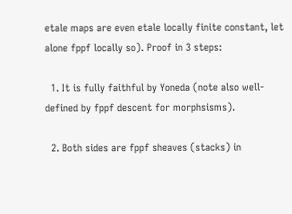etale maps are even etale locally finite constant, let alone fppf locally so). Proof in 3 steps:

  1. It is fully faithful by Yoneda (note also well-defined by fppf descent for morphsisms).

  2. Both sides are fppf sheaves (stacks) in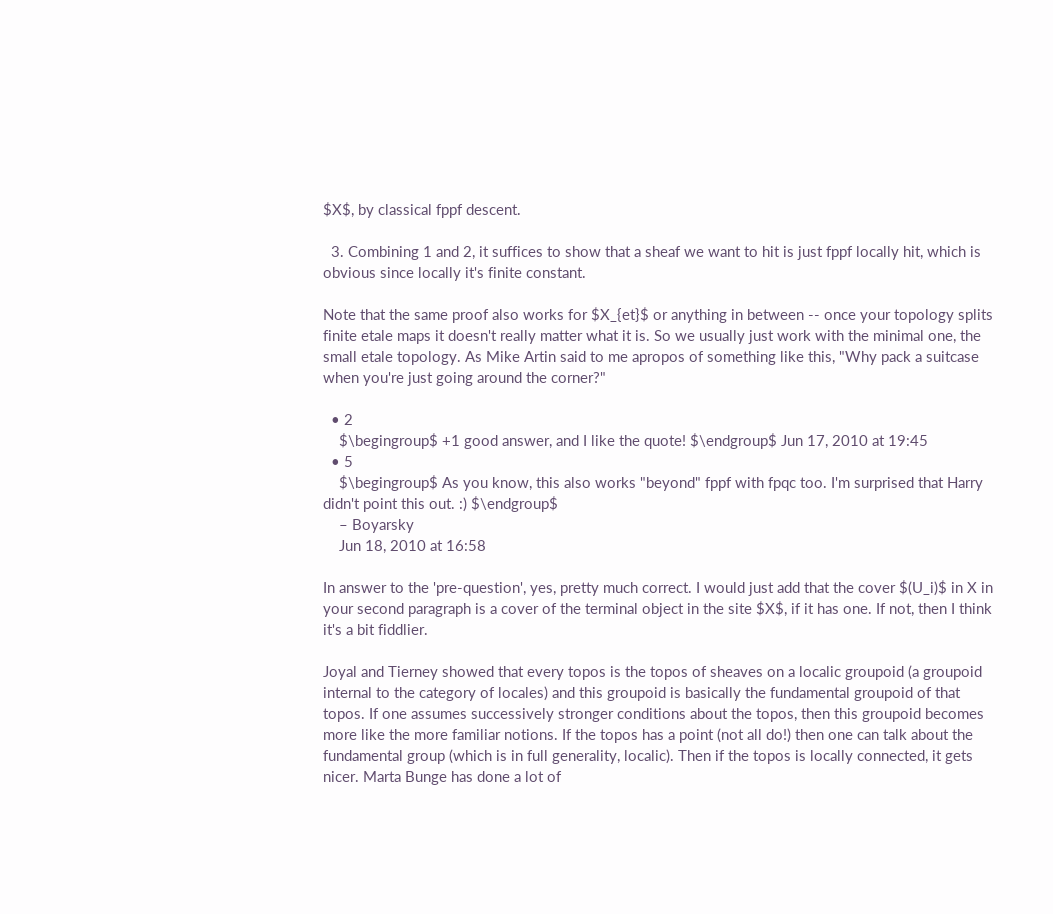$X$, by classical fppf descent.

  3. Combining 1 and 2, it suffices to show that a sheaf we want to hit is just fppf locally hit, which is obvious since locally it's finite constant.

Note that the same proof also works for $X_{et}$ or anything in between -- once your topology splits finite etale maps it doesn't really matter what it is. So we usually just work with the minimal one, the small etale topology. As Mike Artin said to me apropos of something like this, "Why pack a suitcase when you're just going around the corner?"

  • 2
    $\begingroup$ +1 good answer, and I like the quote! $\endgroup$ Jun 17, 2010 at 19:45
  • 5
    $\begingroup$ As you know, this also works "beyond" fppf with fpqc too. I'm surprised that Harry didn't point this out. :) $\endgroup$
    – Boyarsky
    Jun 18, 2010 at 16:58

In answer to the 'pre-question', yes, pretty much correct. I would just add that the cover $(U_i)$ in X in your second paragraph is a cover of the terminal object in the site $X$, if it has one. If not, then I think it's a bit fiddlier.

Joyal and Tierney showed that every topos is the topos of sheaves on a localic groupoid (a groupoid internal to the category of locales) and this groupoid is basically the fundamental groupoid of that topos. If one assumes successively stronger conditions about the topos, then this groupoid becomes more like the more familiar notions. If the topos has a point (not all do!) then one can talk about the fundamental group (which is in full generality, localic). Then if the topos is locally connected, it gets nicer. Marta Bunge has done a lot of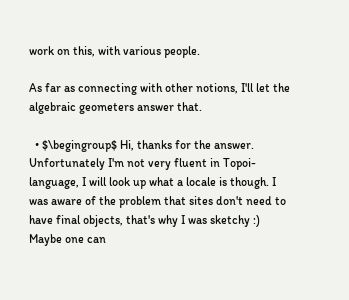work on this, with various people.

As far as connecting with other notions, I'll let the algebraic geometers answer that.

  • $\begingroup$ Hi, thanks for the answer. Unfortunately I'm not very fluent in Topoi-language, I will look up what a locale is though. I was aware of the problem that sites don't need to have final objects, that's why I was sketchy :) Maybe one can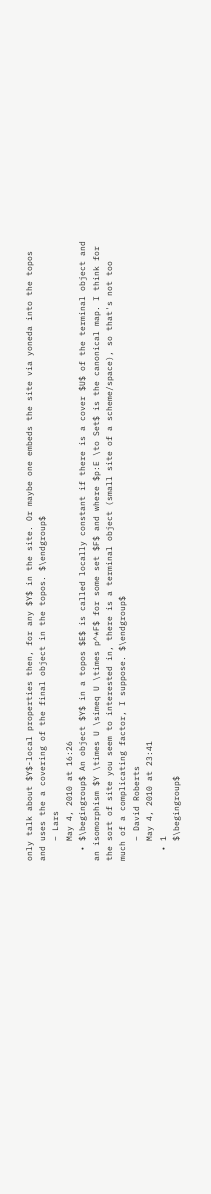only talk about $Y$-local properties then, for any $Y$ in the site. Or maybe one embeds the site via yoneda into the topos and uses the a covering of the final object in the topos. $\endgroup$
    – Lars
    May 4, 2010 at 16:26
  • $\begingroup$ An object $Y$ in a topos $E$ is called locally constant if there is a cover $U$ of the terminal object and an isomorphism $Y \times U \simeq U \times p^*F$ for some set $F$ and where $p:E \to Set$ is the canonical map. I think for the sort of site you seem to interested in, there is a terminal object (small site of a scheme/space), so that's not too much of a complicating factor, I suppose. $\endgroup$
    – David Roberts
    May 4, 2010 at 23:41
  • 1
    $\begingroup$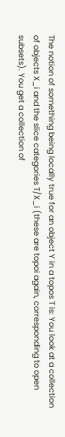The notion of something being locally true for an object Y in a topos T is: You look at a collection of objects X_i and the slice categories T/X_i (these are topoi again, corresponding to open subsets). You get a collection of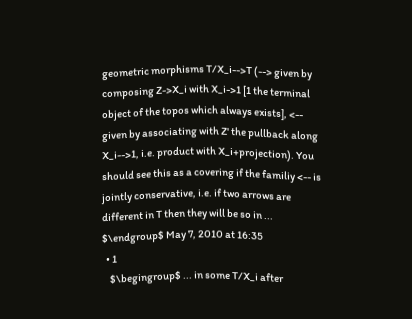geometric morphisms T/X_i-->T (--> given by composing Z->X_i with X_i->1 [1 the terminal object of the topos which always exists], <-- given by associating with Z' the pullback along X_i-->1, i.e. product with X_i+projection). You should see this as a covering if the familiy <-- is jointly conservative, i.e. if two arrows are different in T then they will be so in ... $\endgroup$ May 7, 2010 at 16:35
  • 1
    $\begingroup$ ... in some T/X_i after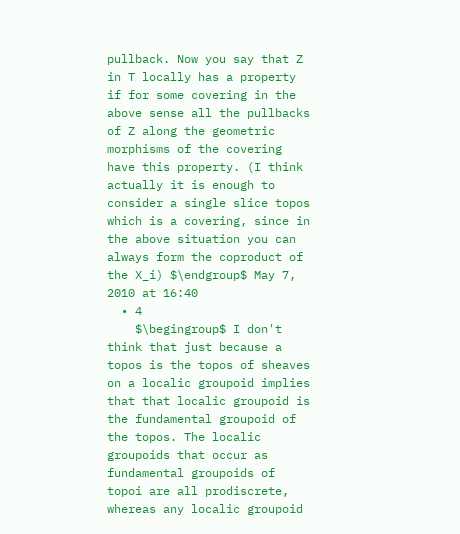pullback. Now you say that Z in T locally has a property if for some covering in the above sense all the pullbacks of Z along the geometric morphisms of the covering have this property. (I think actually it is enough to consider a single slice topos which is a covering, since in the above situation you can always form the coproduct of the X_i) $\endgroup$ May 7, 2010 at 16:40
  • 4
    $\begingroup$ I don't think that just because a topos is the topos of sheaves on a localic groupoid implies that that localic groupoid is the fundamental groupoid of the topos. The localic groupoids that occur as fundamental groupoids of topoi are all prodiscrete, whereas any localic groupoid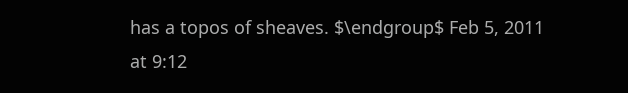has a topos of sheaves. $\endgroup$ Feb 5, 2011 at 9:12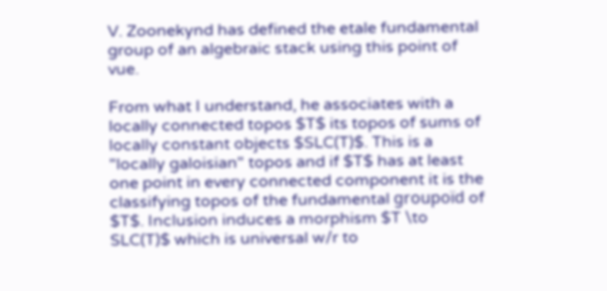V. Zoonekynd has defined the etale fundamental group of an algebraic stack using this point of vue.

From what I understand, he associates with a locally connected topos $T$ its topos of sums of locally constant objects $SLC(T)$. This is a "locally galoisian" topos and if $T$ has at least one point in every connected component it is the classifying topos of the fundamental groupoïd of $T$. Inclusion induces a morphism $T \to SLC(T)$ which is universal w/r to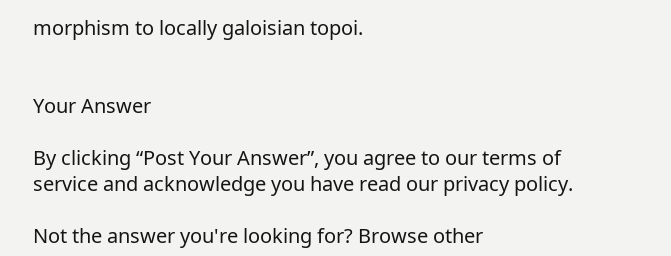morphism to locally galoisian topoi.


Your Answer

By clicking “Post Your Answer”, you agree to our terms of service and acknowledge you have read our privacy policy.

Not the answer you're looking for? Browse other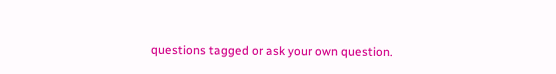questions tagged or ask your own question.